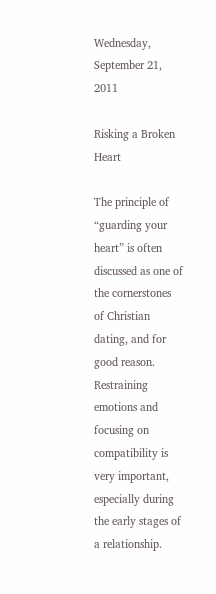Wednesday, September 21, 2011

Risking a Broken Heart

The principle of “guarding your heart” is often discussed as one of the cornerstones of Christian dating, and for good reason. Restraining emotions and focusing on compatibility is very important, especially during the early stages of a relationship.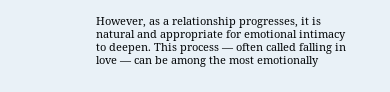However, as a relationship progresses, it is natural and appropriate for emotional intimacy to deepen. This process — often called falling in love — can be among the most emotionally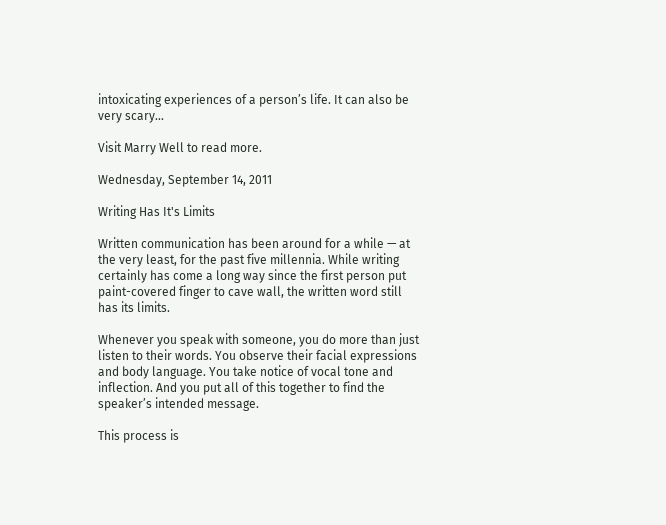intoxicating experiences of a person’s life. It can also be very scary...

Visit Marry Well to read more.

Wednesday, September 14, 2011

Writing Has It's Limits

Written communication has been around for a while — at the very least, for the past five millennia. While writing certainly has come a long way since the first person put paint-covered finger to cave wall, the written word still has its limits.

Whenever you speak with someone, you do more than just listen to their words. You observe their facial expressions and body language. You take notice of vocal tone and inflection. And you put all of this together to find the speaker’s intended message.

This process is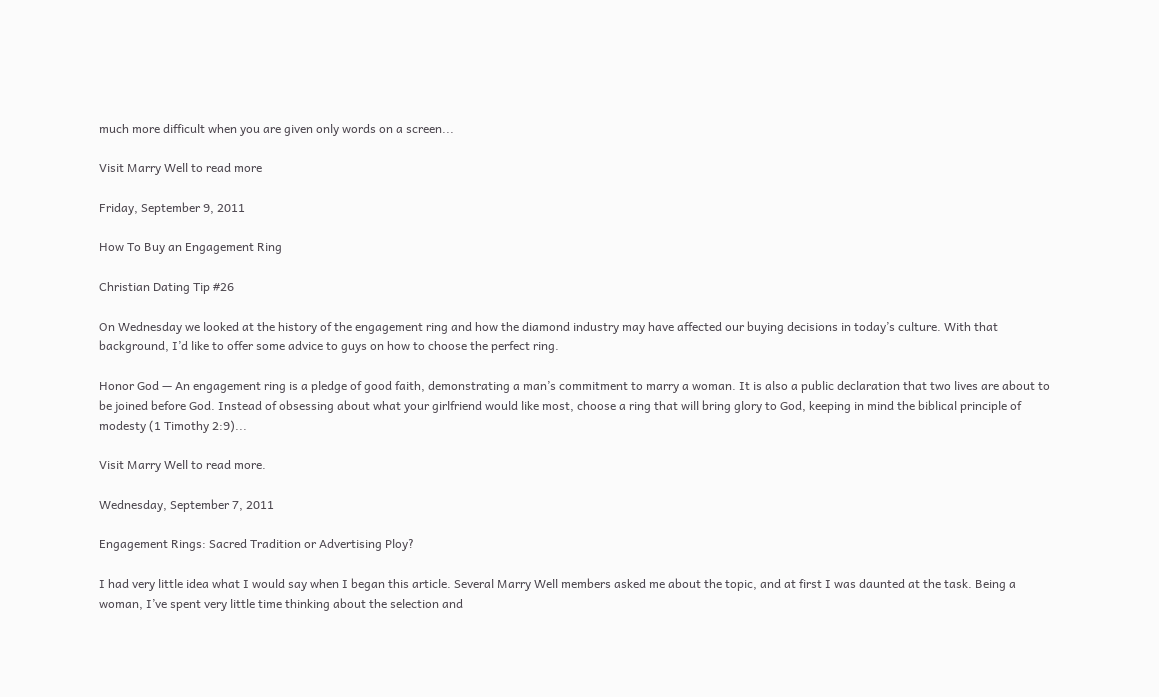much more difficult when you are given only words on a screen...

Visit Marry Well to read more

Friday, September 9, 2011

How To Buy an Engagement Ring

Christian Dating Tip #26

On Wednesday we looked at the history of the engagement ring and how the diamond industry may have affected our buying decisions in today’s culture. With that background, I’d like to offer some advice to guys on how to choose the perfect ring.

Honor God — An engagement ring is a pledge of good faith, demonstrating a man’s commitment to marry a woman. It is also a public declaration that two lives are about to be joined before God. Instead of obsessing about what your girlfriend would like most, choose a ring that will bring glory to God, keeping in mind the biblical principle of modesty (1 Timothy 2:9)...

Visit Marry Well to read more.

Wednesday, September 7, 2011

Engagement Rings: Sacred Tradition or Advertising Ploy?

I had very little idea what I would say when I began this article. Several Marry Well members asked me about the topic, and at first I was daunted at the task. Being a woman, I’ve spent very little time thinking about the selection and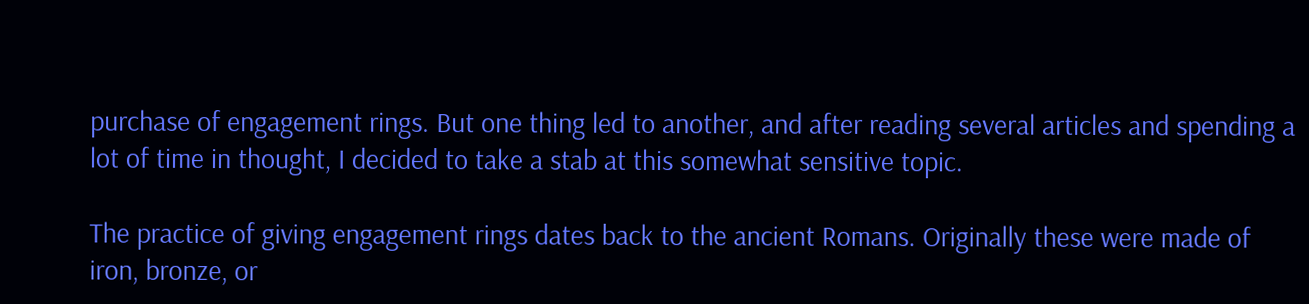purchase of engagement rings. But one thing led to another, and after reading several articles and spending a lot of time in thought, I decided to take a stab at this somewhat sensitive topic.

The practice of giving engagement rings dates back to the ancient Romans. Originally these were made of iron, bronze, or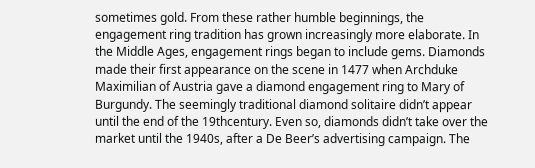sometimes gold. From these rather humble beginnings, the engagement ring tradition has grown increasingly more elaborate. In the Middle Ages, engagement rings began to include gems. Diamonds made their first appearance on the scene in 1477 when Archduke Maximilian of Austria gave a diamond engagement ring to Mary of Burgundy. The seemingly traditional diamond solitaire didn’t appear until the end of the 19thcentury. Even so, diamonds didn’t take over the market until the 1940s, after a De Beer’s advertising campaign. The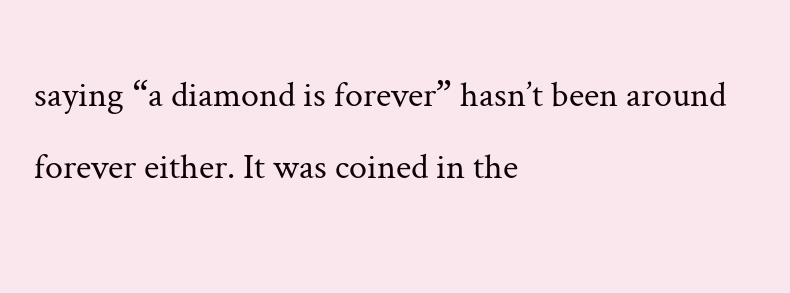saying “a diamond is forever” hasn’t been around forever either. It was coined in the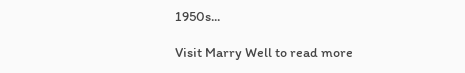1950s...

Visit Marry Well to read more